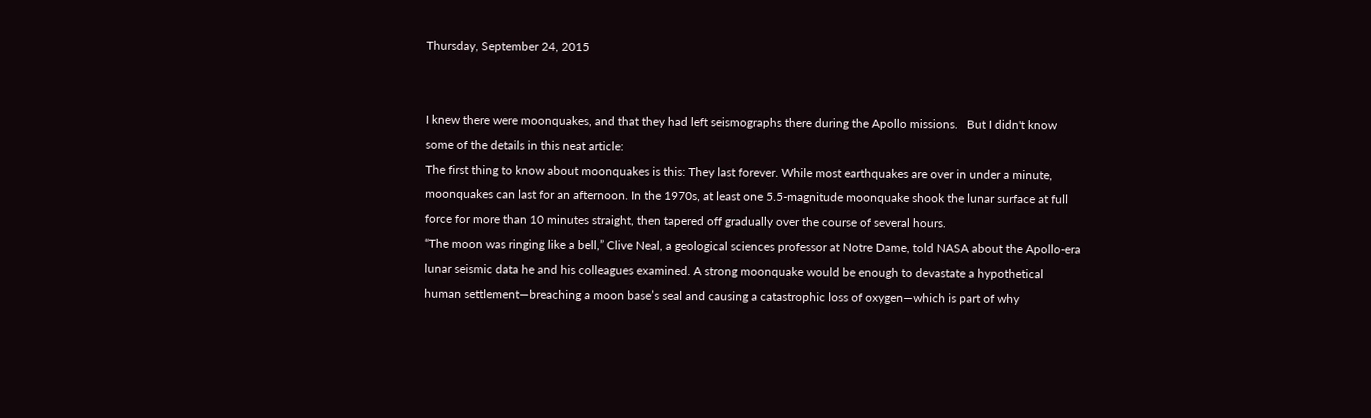Thursday, September 24, 2015


I knew there were moonquakes, and that they had left seismographs there during the Apollo missions.   But I didn't know some of the details in this neat article:
The first thing to know about moonquakes is this: They last forever. While most earthquakes are over in under a minute, moonquakes can last for an afternoon. In the 1970s, at least one 5.5-magnitude moonquake shook the lunar surface at full force for more than 10 minutes straight, then tapered off gradually over the course of several hours.
“The moon was ringing like a bell,” Clive Neal, a geological sciences professor at Notre Dame, told NASA about the Apollo-era lunar seismic data he and his colleagues examined. A strong moonquake would be enough to devastate a hypothetical human settlement—breaching a moon base’s seal and causing a catastrophic loss of oxygen—which is part of why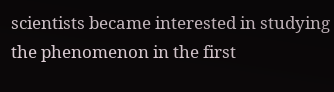scientists became interested in studying the phenomenon in the first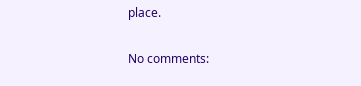place.

No comments: